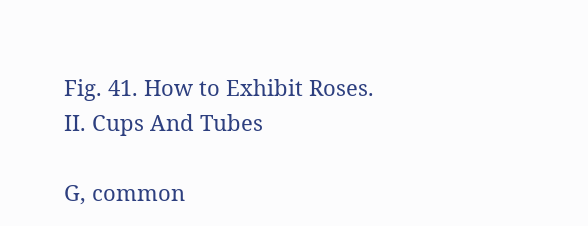Fig. 41. How to Exhibit Roses. II. Cups And Tubes

G, common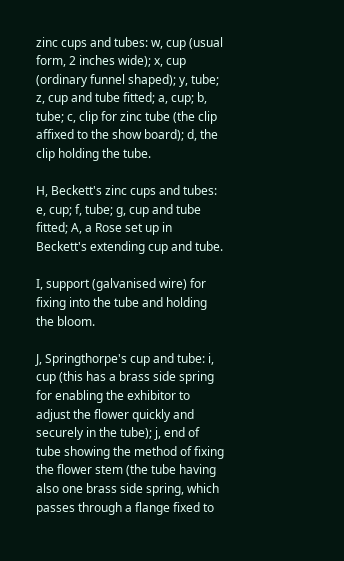zinc cups and tubes: w, cup (usual form, 2 inches wide); x, cup (ordinary funnel shaped); y, tube; z, cup and tube fitted; a, cup; b, tube; c, clip for zinc tube (the clip affixed to the show board); d, the clip holding the tube.

H, Beckett's zinc cups and tubes: e, cup; f, tube; g, cup and tube fitted; A, a Rose set up in Beckett's extending cup and tube.

I, support (galvanised wire) for fixing into the tube and holding the bloom.

J, Springthorpe's cup and tube: i, cup (this has a brass side spring for enabling the exhibitor to adjust the flower quickly and securely in the tube); j, end of tube showing the method of fixing the flower stem (the tube having also one brass side spring, which passes through a flange fixed to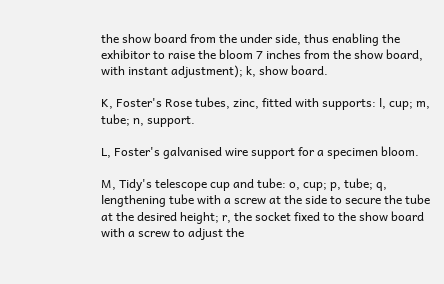the show board from the under side, thus enabling the exhibitor to raise the bloom 7 inches from the show board, with instant adjustment); k, show board.

K, Foster's Rose tubes, zinc, fitted with supports: l, cup; m, tube; n, support.

L, Foster's galvanised wire support for a specimen bloom.

M, Tidy's telescope cup and tube: o, cup; p, tube; q, lengthening tube with a screw at the side to secure the tube at the desired height; r, the socket fixed to the show board with a screw to adjust the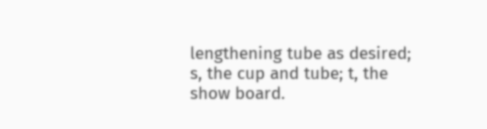lengthening tube as desired; s, the cup and tube; t, the show board.